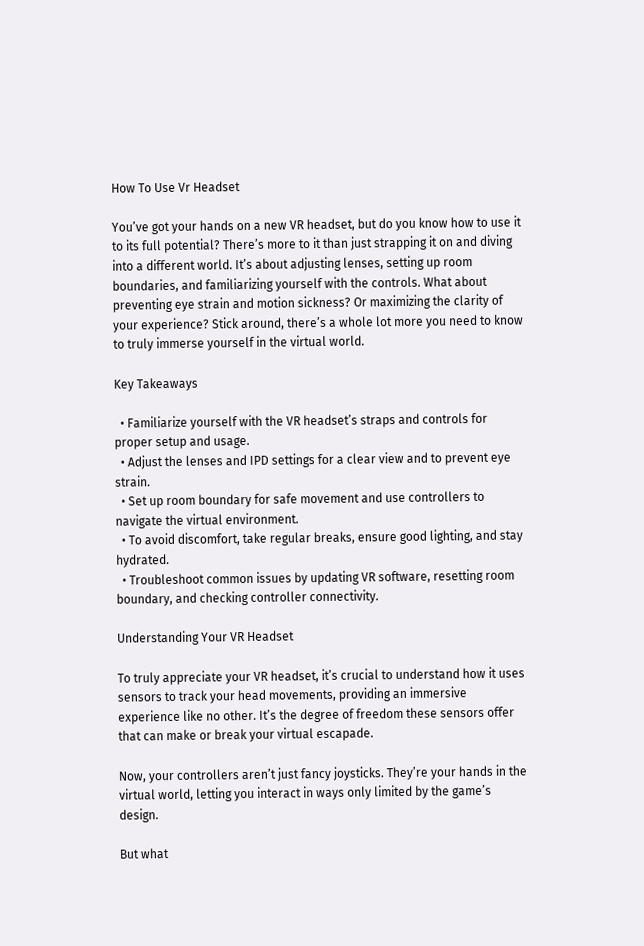How To Use Vr Headset

You’ve got your hands on a new VR headset, but do you know how to use it to its full potential? There’s more to it than just strapping it on and diving into a different world. It’s about adjusting lenses, setting up room boundaries, and familiarizing yourself with the controls. What about preventing eye strain and motion sickness? Or maximizing the clarity of your experience? Stick around, there’s a whole lot more you need to know to truly immerse yourself in the virtual world.

Key Takeaways

  • Familiarize yourself with the VR headset’s straps and controls for proper setup and usage.
  • Adjust the lenses and IPD settings for a clear view and to prevent eye strain.
  • Set up room boundary for safe movement and use controllers to navigate the virtual environment.
  • To avoid discomfort, take regular breaks, ensure good lighting, and stay hydrated.
  • Troubleshoot common issues by updating VR software, resetting room boundary, and checking controller connectivity.

Understanding Your VR Headset

To truly appreciate your VR headset, it’s crucial to understand how it uses sensors to track your head movements, providing an immersive experience like no other. It’s the degree of freedom these sensors offer that can make or break your virtual escapade.

Now, your controllers aren’t just fancy joysticks. They’re your hands in the virtual world, letting you interact in ways only limited by the game’s design.

But what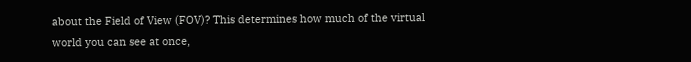about the Field of View (FOV)? This determines how much of the virtual world you can see at once,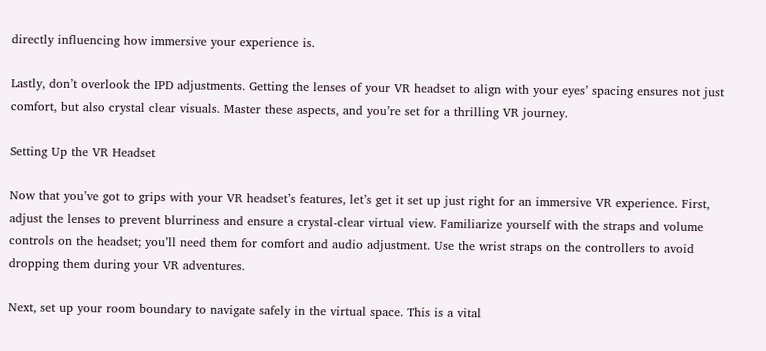directly influencing how immersive your experience is.

Lastly, don’t overlook the IPD adjustments. Getting the lenses of your VR headset to align with your eyes’ spacing ensures not just comfort, but also crystal clear visuals. Master these aspects, and you’re set for a thrilling VR journey.

Setting Up the VR Headset

Now that you’ve got to grips with your VR headset’s features, let’s get it set up just right for an immersive VR experience. First, adjust the lenses to prevent blurriness and ensure a crystal-clear virtual view. Familiarize yourself with the straps and volume controls on the headset; you’ll need them for comfort and audio adjustment. Use the wrist straps on the controllers to avoid dropping them during your VR adventures.

Next, set up your room boundary to navigate safely in the virtual space. This is a vital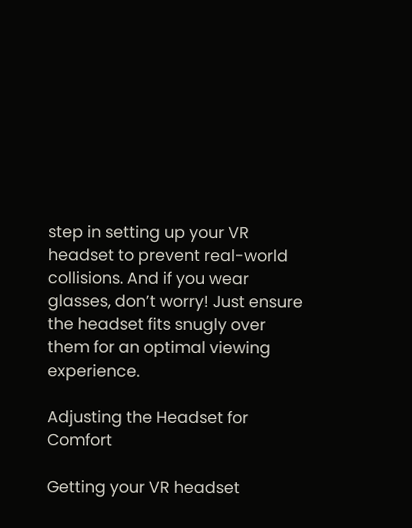step in setting up your VR headset to prevent real-world collisions. And if you wear glasses, don’t worry! Just ensure the headset fits snugly over them for an optimal viewing experience.

Adjusting the Headset for Comfort

Getting your VR headset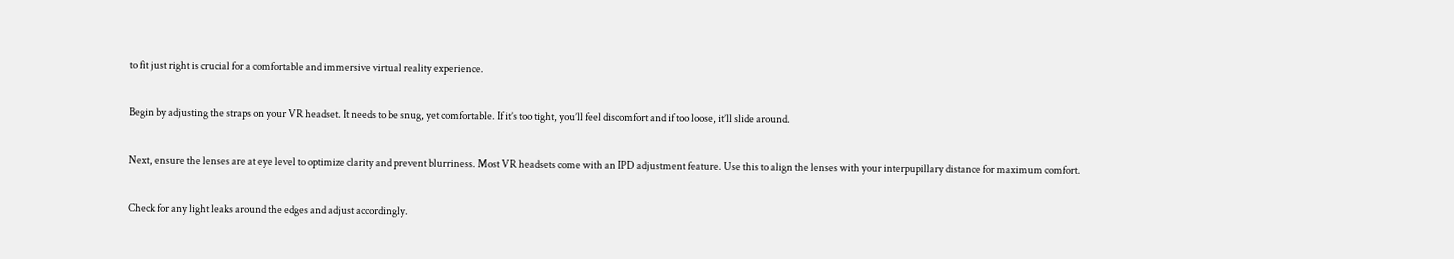to fit just right is crucial for a comfortable and immersive virtual reality experience.

Begin by adjusting the straps on your VR headset. It needs to be snug, yet comfortable. If it’s too tight, you’ll feel discomfort and if too loose, it’ll slide around.

Next, ensure the lenses are at eye level to optimize clarity and prevent blurriness. Most VR headsets come with an IPD adjustment feature. Use this to align the lenses with your interpupillary distance for maximum comfort.

Check for any light leaks around the edges and adjust accordingly.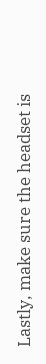Lastly, make sure the headset is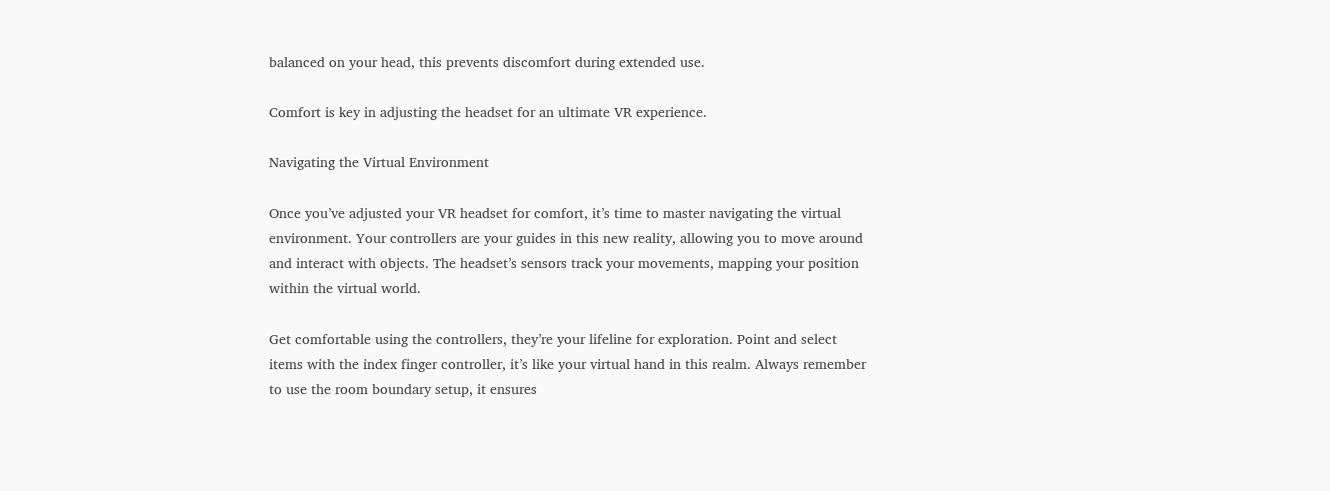balanced on your head, this prevents discomfort during extended use.

Comfort is key in adjusting the headset for an ultimate VR experience.

Navigating the Virtual Environment

Once you’ve adjusted your VR headset for comfort, it’s time to master navigating the virtual environment. Your controllers are your guides in this new reality, allowing you to move around and interact with objects. The headset’s sensors track your movements, mapping your position within the virtual world.

Get comfortable using the controllers, they’re your lifeline for exploration. Point and select items with the index finger controller, it’s like your virtual hand in this realm. Always remember to use the room boundary setup, it ensures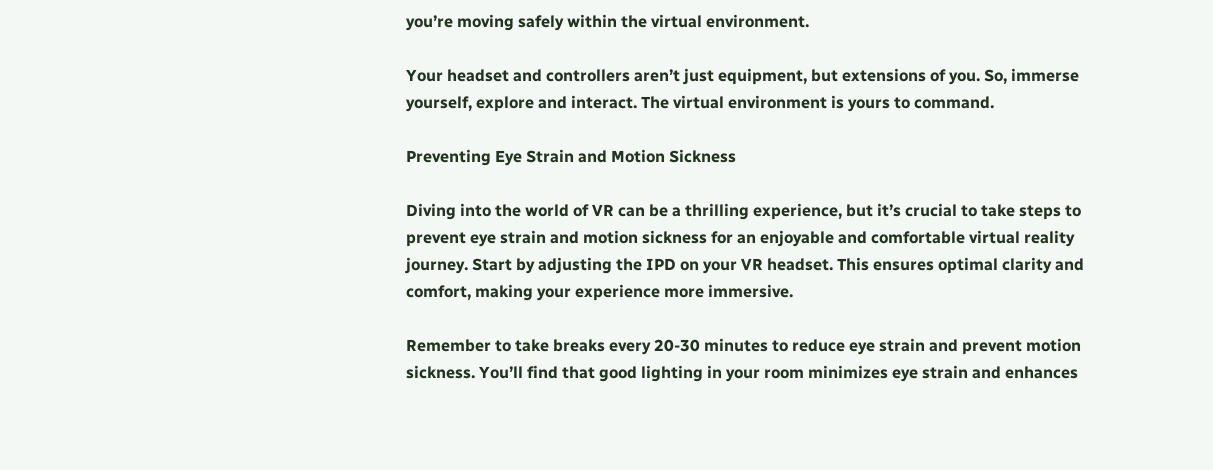you’re moving safely within the virtual environment.

Your headset and controllers aren’t just equipment, but extensions of you. So, immerse yourself, explore and interact. The virtual environment is yours to command.

Preventing Eye Strain and Motion Sickness

Diving into the world of VR can be a thrilling experience, but it’s crucial to take steps to prevent eye strain and motion sickness for an enjoyable and comfortable virtual reality journey. Start by adjusting the IPD on your VR headset. This ensures optimal clarity and comfort, making your experience more immersive.

Remember to take breaks every 20-30 minutes to reduce eye strain and prevent motion sickness. You’ll find that good lighting in your room minimizes eye strain and enhances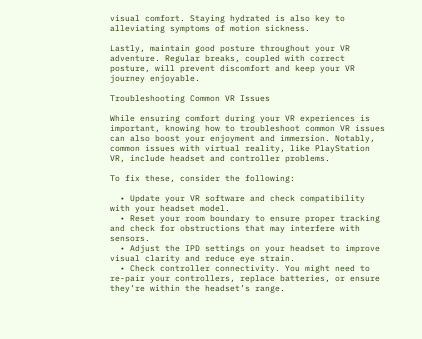visual comfort. Staying hydrated is also key to alleviating symptoms of motion sickness.

Lastly, maintain good posture throughout your VR adventure. Regular breaks, coupled with correct posture, will prevent discomfort and keep your VR journey enjoyable.

Troubleshooting Common VR Issues

While ensuring comfort during your VR experiences is important, knowing how to troubleshoot common VR issues can also boost your enjoyment and immersion. Notably, common issues with virtual reality, like PlayStation VR, include headset and controller problems.

To fix these, consider the following:

  • Update your VR software and check compatibility with your headset model.
  • Reset your room boundary to ensure proper tracking and check for obstructions that may interfere with sensors.
  • Adjust the IPD settings on your headset to improve visual clarity and reduce eye strain.
  • Check controller connectivity. You might need to re-pair your controllers, replace batteries, or ensure they’re within the headset’s range.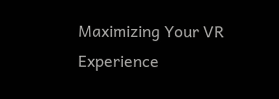Maximizing Your VR Experience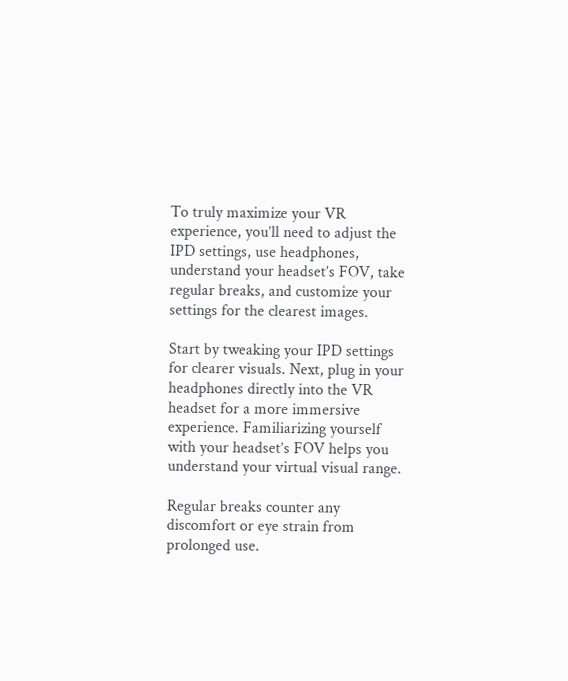To truly maximize your VR experience, you’ll need to adjust the IPD settings, use headphones, understand your headset’s FOV, take regular breaks, and customize your settings for the clearest images.

Start by tweaking your IPD settings for clearer visuals. Next, plug in your headphones directly into the VR headset for a more immersive experience. Familiarizing yourself with your headset’s FOV helps you understand your virtual visual range.

Regular breaks counter any discomfort or eye strain from prolonged use.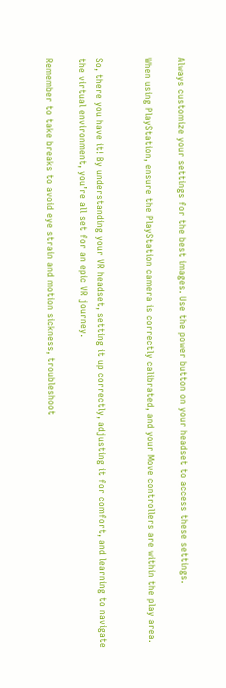Always customize your settings for the best images. Use the power button on your headset to access these settings.

When using PlayStation, ensure the PlayStation camera is correctly calibrated, and your Move controllers are within the play area.


So, there you have it! By understanding your VR headset, setting it up correctly, adjusting it for comfort, and learning to navigate the virtual environment, you’re all set for an epic VR journey.

Remember to take breaks to avoid eye strain and motion sickness, troubleshoot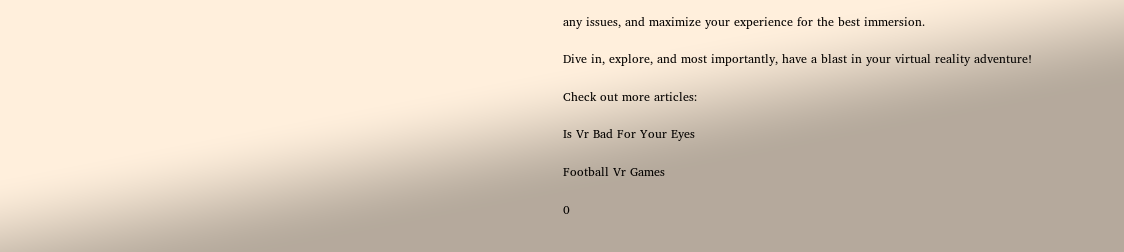any issues, and maximize your experience for the best immersion.

Dive in, explore, and most importantly, have a blast in your virtual reality adventure!

Check out more articles:

Is Vr Bad For Your Eyes

Football Vr Games

0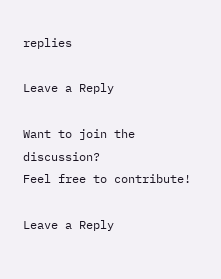replies

Leave a Reply

Want to join the discussion?
Feel free to contribute!

Leave a Reply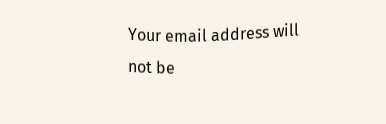Your email address will not be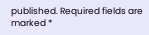published. Required fields are marked *